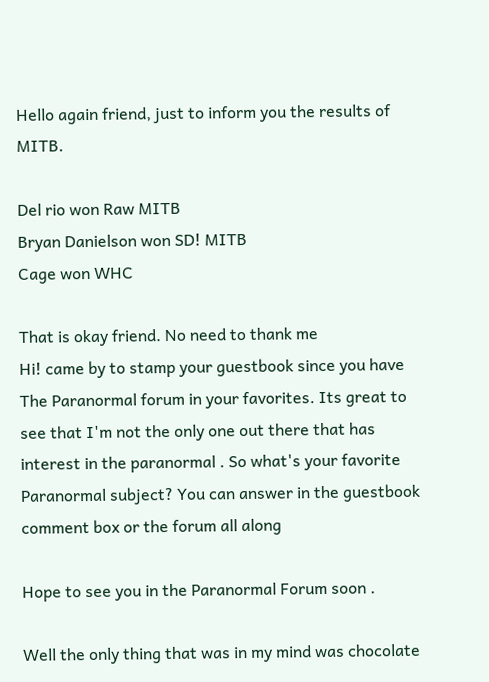Hello again friend, just to inform you the results of MITB.

Del rio won Raw MITB
Bryan Danielson won SD! MITB
Cage won WHC

That is okay friend. No need to thank me
Hi! came by to stamp your guestbook since you have The Paranormal forum in your favorites. Its great to see that I'm not the only one out there that has interest in the paranormal . So what's your favorite Paranormal subject? You can answer in the guestbook comment box or the forum all along

Hope to see you in the Paranormal Forum soon .

Well the only thing that was in my mind was chocolate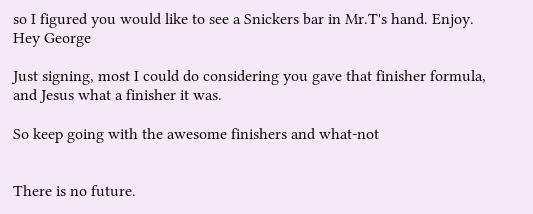so I figured you would like to see a Snickers bar in Mr.T's hand. Enjoy.
Hey George

Just signing, most I could do considering you gave that finisher formula, and Jesus what a finisher it was.

So keep going with the awesome finishers and what-not


There is no future.